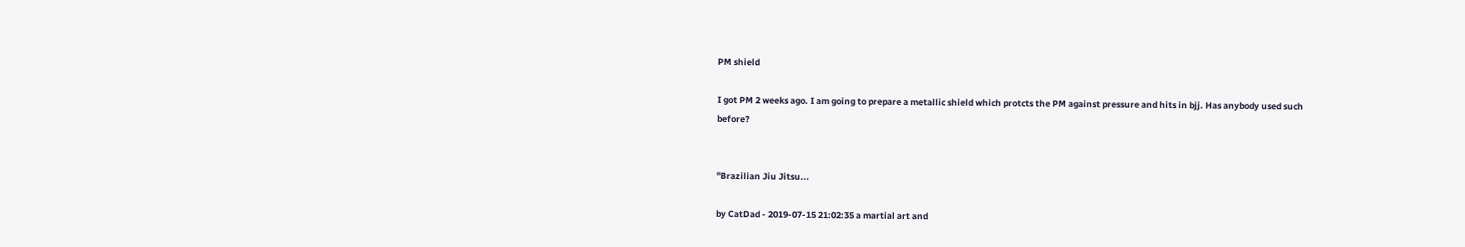PM shield

I got PM 2 weeks ago. I am going to prepare a metallic shield which protcts the PM against pressure and hits in bjj. Has anybody used such before?


"Brazilian Jiu Jitsu...

by CatDad - 2019-07-15 21:02:35 a martial art and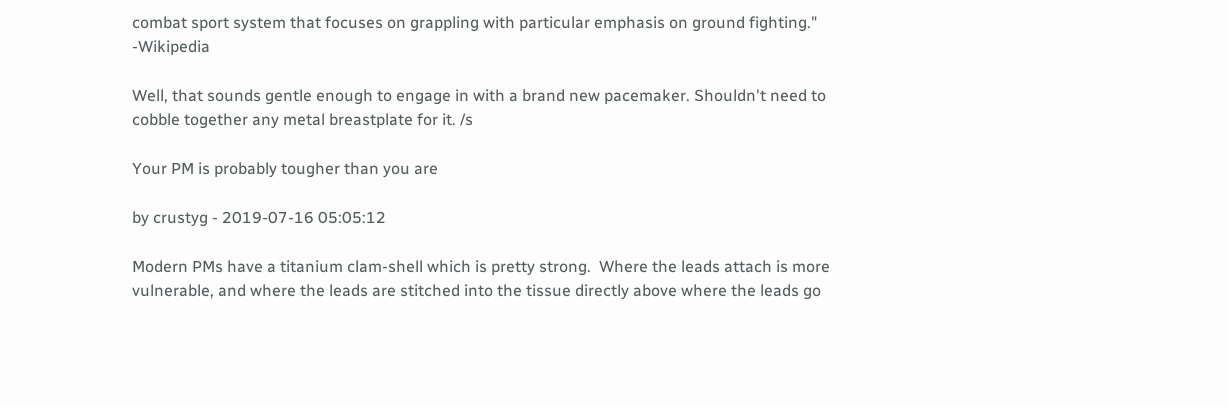combat sport system that focuses on grappling with particular emphasis on ground fighting."  -Wikipedia

Well, that sounds gentle enough to engage in with a brand new pacemaker. Shouldn't need to cobble together any metal breastplate for it. /s

Your PM is probably tougher than you are

by crustyg - 2019-07-16 05:05:12

Modern PMs have a titanium clam-shell which is pretty strong.  Where the leads attach is more vulnerable, and where the leads are stitched into the tissue directly above where the leads go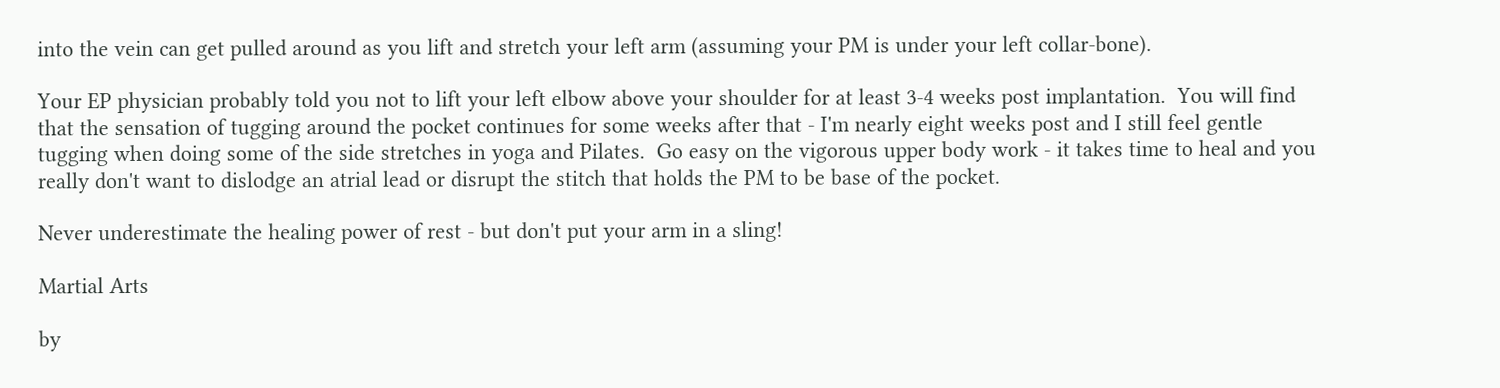into the vein can get pulled around as you lift and stretch your left arm (assuming your PM is under your left collar-bone).

Your EP physician probably told you not to lift your left elbow above your shoulder for at least 3-4 weeks post implantation.  You will find that the sensation of tugging around the pocket continues for some weeks after that - I'm nearly eight weeks post and I still feel gentle tugging when doing some of the side stretches in yoga and Pilates.  Go easy on the vigorous upper body work - it takes time to heal and you really don't want to dislodge an atrial lead or disrupt the stitch that holds the PM to be base of the pocket.

Never underestimate the healing power of rest - but don't put your arm in a sling!

Martial Arts

by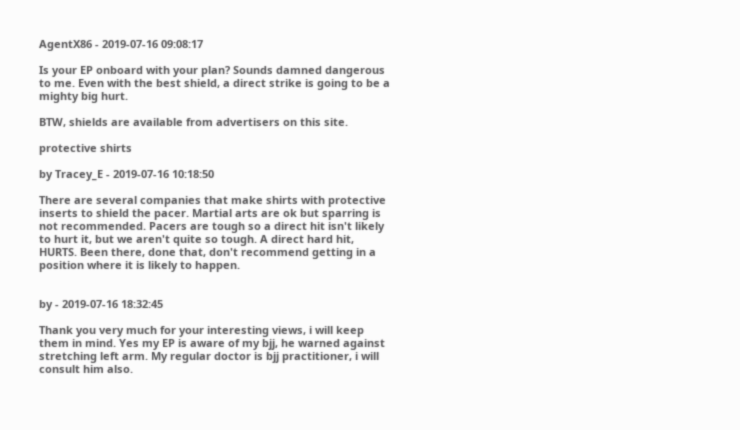AgentX86 - 2019-07-16 09:08:17

Is your EP onboard with your plan? Sounds damned dangerous to me. Even with the best shield, a direct strike is going to be a mighty big hurt.

BTW, shields are available from advertisers on this site.

protective shirts

by Tracey_E - 2019-07-16 10:18:50

There are several companies that make shirts with protective inserts to shield the pacer. Martial arts are ok but sparring is not recommended. Pacers are tough so a direct hit isn't likely to hurt it, but we aren't quite so tough. A direct hard hit, HURTS. Been there, done that, don't recommend getting in a position where it is likely to happen.


by - 2019-07-16 18:32:45

Thank you very much for your interesting views, i will keep them in mind. Yes my EP is aware of my bjj, he warned against stretching left arm. My regular doctor is bjj practitioner, i will consult him also.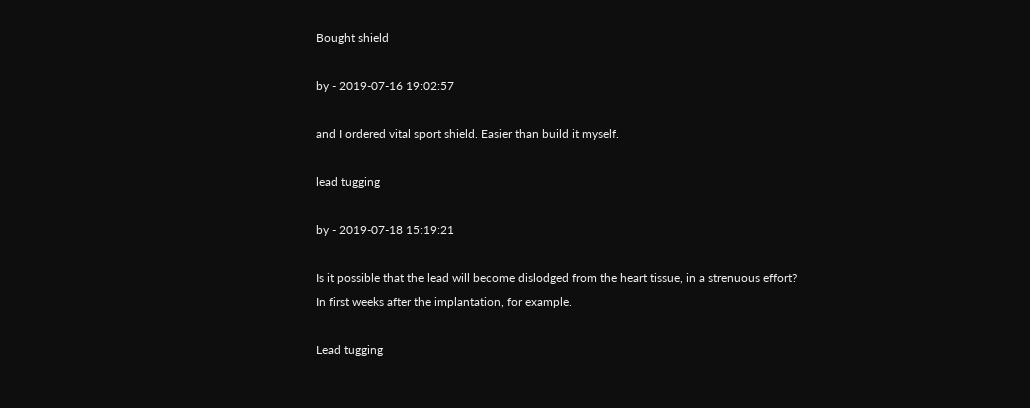Bought shield

by - 2019-07-16 19:02:57

and I ordered vital sport shield. Easier than build it myself.

lead tugging

by - 2019-07-18 15:19:21

Is it possible that the lead will become dislodged from the heart tissue, in a strenuous effort?
In first weeks after the implantation, for example.

Lead tugging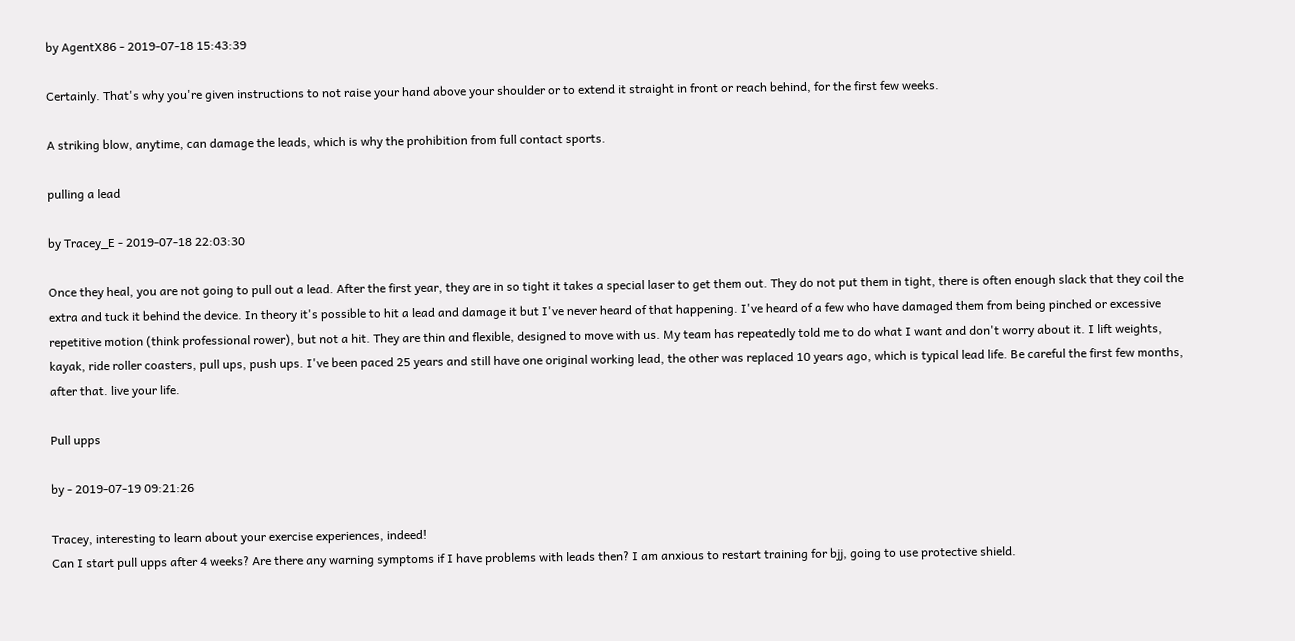by AgentX86 - 2019-07-18 15:43:39

Certainly. That's why you're given instructions to not raise your hand above your shoulder or to extend it straight in front or reach behind, for the first few weeks.

A striking blow, anytime, can damage the leads, which is why the prohibition from full contact sports.

pulling a lead

by Tracey_E - 2019-07-18 22:03:30

Once they heal, you are not going to pull out a lead. After the first year, they are in so tight it takes a special laser to get them out. They do not put them in tight, there is often enough slack that they coil the extra and tuck it behind the device. In theory it's possible to hit a lead and damage it but I've never heard of that happening. I've heard of a few who have damaged them from being pinched or excessive repetitive motion (think professional rower), but not a hit. They are thin and flexible, designed to move with us. My team has repeatedly told me to do what I want and don't worry about it. I lift weights, kayak, ride roller coasters, pull ups, push ups. I've been paced 25 years and still have one original working lead, the other was replaced 10 years ago, which is typical lead life. Be careful the first few months, after that. live your life.

Pull upps

by - 2019-07-19 09:21:26

Tracey, interesting to learn about your exercise experiences, indeed!
Can I start pull upps after 4 weeks? Are there any warning symptoms if I have problems with leads then? I am anxious to restart training for bjj, going to use protective shield.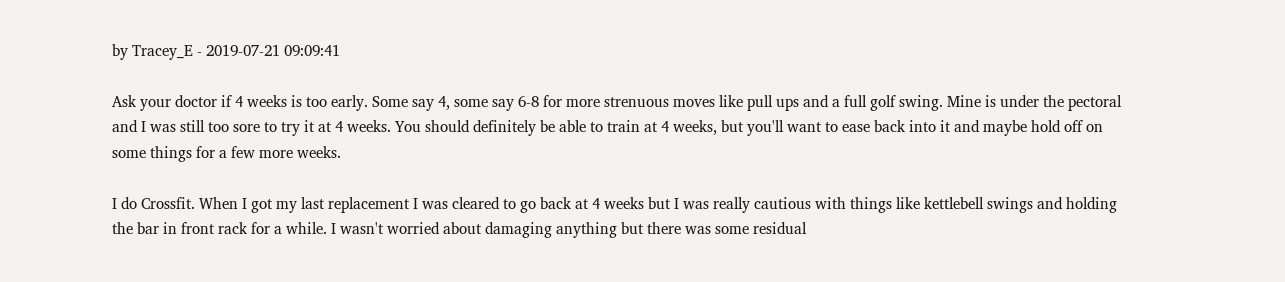by Tracey_E - 2019-07-21 09:09:41

Ask your doctor if 4 weeks is too early. Some say 4, some say 6-8 for more strenuous moves like pull ups and a full golf swing. Mine is under the pectoral and I was still too sore to try it at 4 weeks. You should definitely be able to train at 4 weeks, but you'll want to ease back into it and maybe hold off on some things for a few more weeks.

I do Crossfit. When I got my last replacement I was cleared to go back at 4 weeks but I was really cautious with things like kettlebell swings and holding the bar in front rack for a while. I wasn't worried about damaging anything but there was some residual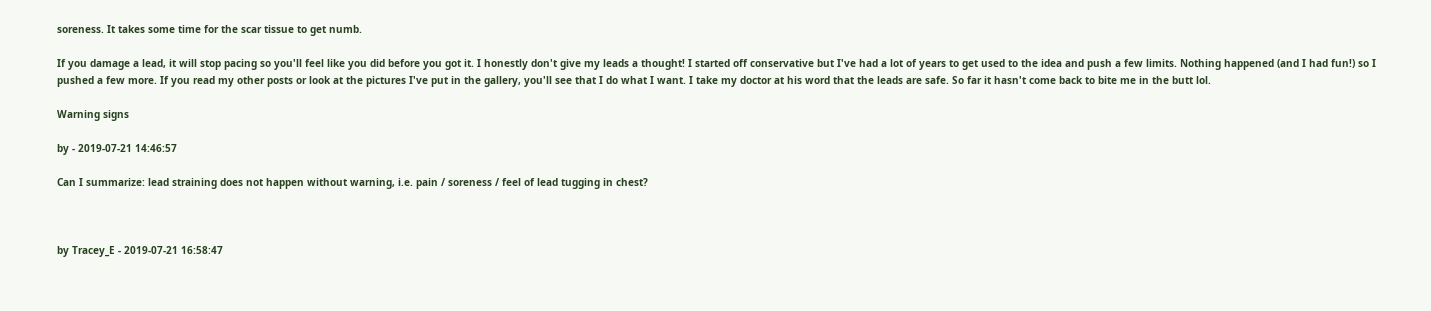soreness. It takes some time for the scar tissue to get numb.

If you damage a lead, it will stop pacing so you'll feel like you did before you got it. I honestly don't give my leads a thought! I started off conservative but I've had a lot of years to get used to the idea and push a few limits. Nothing happened (and I had fun!) so I pushed a few more. If you read my other posts or look at the pictures I've put in the gallery, you'll see that I do what I want. I take my doctor at his word that the leads are safe. So far it hasn't come back to bite me in the butt lol.

Warning signs

by - 2019-07-21 14:46:57

Can I summarize: lead straining does not happen without warning, i.e. pain / soreness / feel of lead tugging in chest?



by Tracey_E - 2019-07-21 16:58:47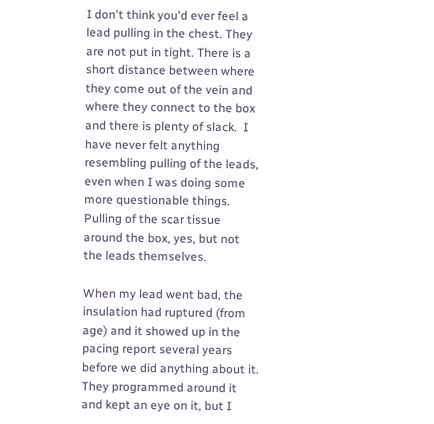I don't think you'd ever feel a lead pulling in the chest. They are not put in tight. There is a short distance between where they come out of the vein and where they connect to the box and there is plenty of slack.  I have never felt anything resembling pulling of the leads, even when I was doing some more questionable things. Pulling of the scar tissue around the box, yes, but not the leads themselves.

When my lead went bad, the insulation had ruptured (from age) and it showed up in the pacing report several years before we did anything about it. They programmed around it and kept an eye on it, but I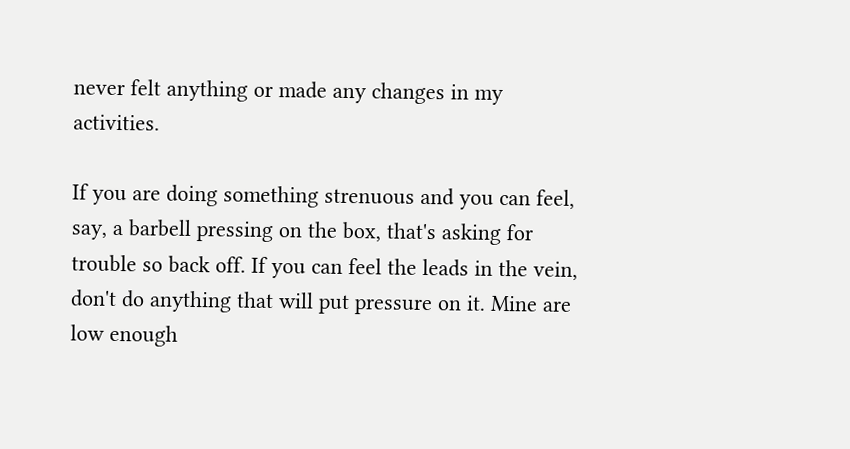never felt anything or made any changes in my activities.

If you are doing something strenuous and you can feel, say, a barbell pressing on the box, that's asking for trouble so back off. If you can feel the leads in the vein, don't do anything that will put pressure on it. Mine are low enough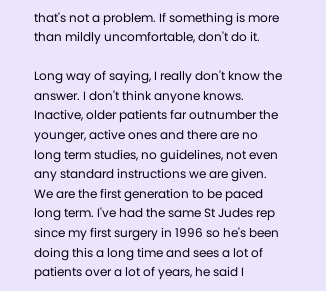that's not a problem. If something is more than mildly uncomfortable, don't do it.

Long way of saying, I really don't know the answer. I don't think anyone knows. Inactive, older patients far outnumber the younger, active ones and there are no long term studies, no guidelines, not even any standard instructions we are given. We are the first generation to be paced long term. I've had the same St Judes rep since my first surgery in 1996 so he's been doing this a long time and sees a lot of patients over a lot of years, he said I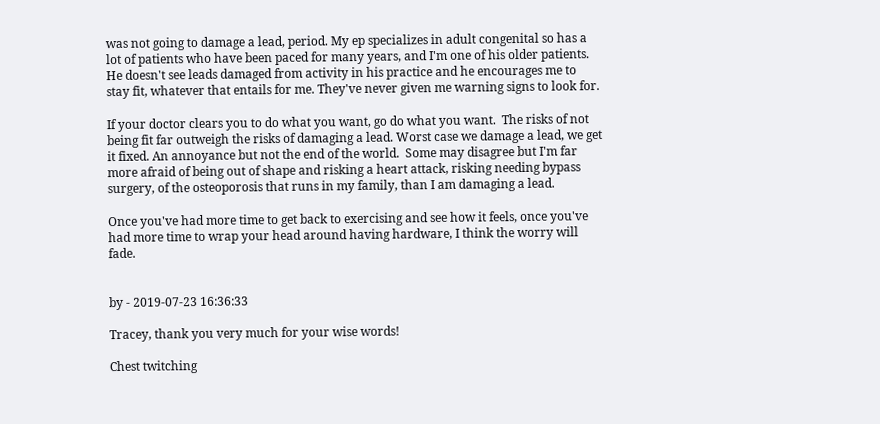was not going to damage a lead, period. My ep specializes in adult congenital so has a lot of patients who have been paced for many years, and I'm one of his older patients. He doesn't see leads damaged from activity in his practice and he encourages me to stay fit, whatever that entails for me. They've never given me warning signs to look for.

If your doctor clears you to do what you want, go do what you want.  The risks of not being fit far outweigh the risks of damaging a lead. Worst case we damage a lead, we get it fixed. An annoyance but not the end of the world.  Some may disagree but I'm far more afraid of being out of shape and risking a heart attack, risking needing bypass surgery, of the osteoporosis that runs in my family, than I am damaging a lead.

Once you've had more time to get back to exercising and see how it feels, once you've had more time to wrap your head around having hardware, I think the worry will fade.


by - 2019-07-23 16:36:33

Tracey, thank you very much for your wise words!

Chest twitching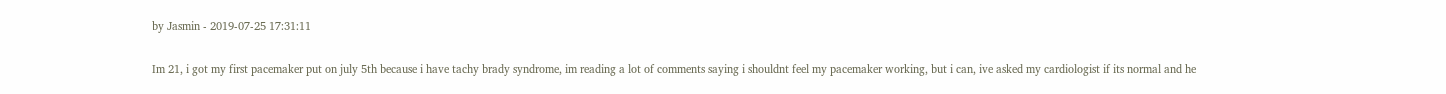by Jasmin - 2019-07-25 17:31:11

Im 21, i got my first pacemaker put on july 5th because i have tachy brady syndrome, im reading a lot of comments saying i shouldnt feel my pacemaker working, but i can, ive asked my cardiologist if its normal and he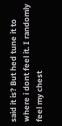said it is? But hed tune it to where i dont feel it. I randomly feel my chest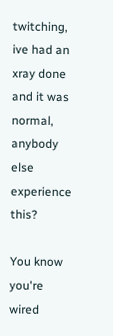twitching, ive had an xray done and it was normal, anybody else experience this?

You know you're wired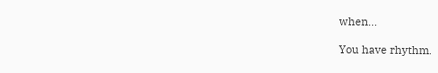when...

You have rhythm.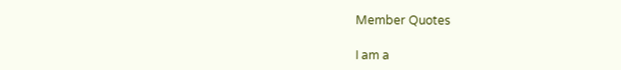Member Quotes

I am a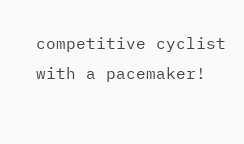competitive cyclist with a pacemaker!